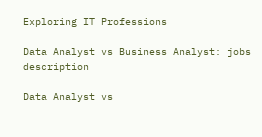Exploring IT Professions

Data Analyst vs Business Analyst: jobs description

Data Analyst vs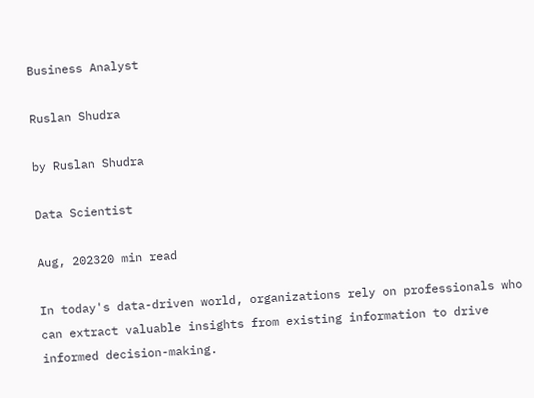Business Analyst

Ruslan Shudra

by Ruslan Shudra

Data Scientist

Aug, 202320 min read

In today's data-driven world, organizations rely on professionals who can extract valuable insights from existing information to drive informed decision-making.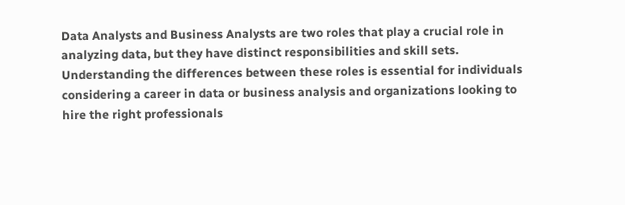Data Analysts and Business Analysts are two roles that play a crucial role in analyzing data, but they have distinct responsibilities and skill sets.
Understanding the differences between these roles is essential for individuals considering a career in data or business analysis and organizations looking to hire the right professionals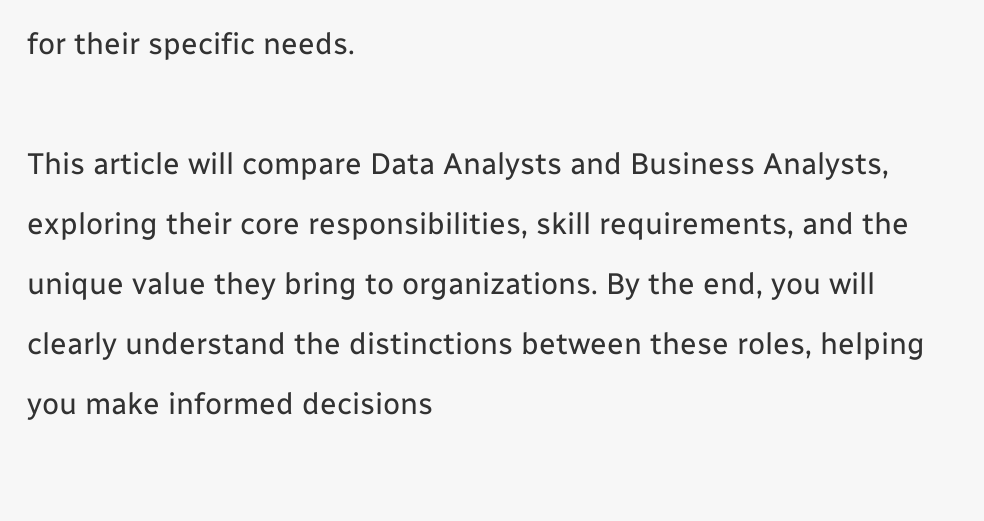for their specific needs.

This article will compare Data Analysts and Business Analysts, exploring their core responsibilities, skill requirements, and the unique value they bring to organizations. By the end, you will clearly understand the distinctions between these roles, helping you make informed decisions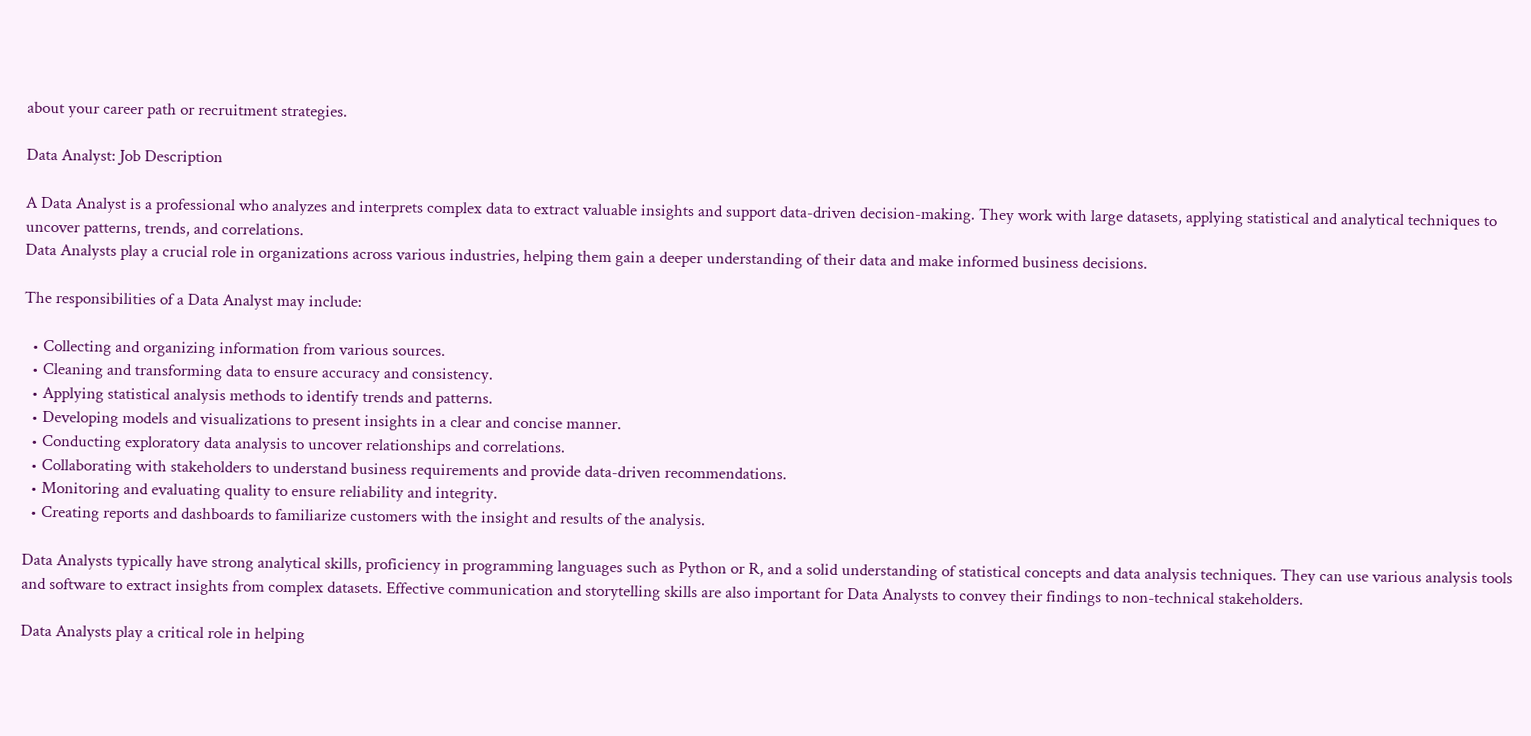about your career path or recruitment strategies.

Data Analyst: Job Description

A Data Analyst is a professional who analyzes and interprets complex data to extract valuable insights and support data-driven decision-making. They work with large datasets, applying statistical and analytical techniques to uncover patterns, trends, and correlations.
Data Analysts play a crucial role in organizations across various industries, helping them gain a deeper understanding of their data and make informed business decisions.

The responsibilities of a Data Analyst may include:

  • Collecting and organizing information from various sources.
  • Cleaning and transforming data to ensure accuracy and consistency.
  • Applying statistical analysis methods to identify trends and patterns.
  • Developing models and visualizations to present insights in a clear and concise manner.
  • Conducting exploratory data analysis to uncover relationships and correlations.
  • Collaborating with stakeholders to understand business requirements and provide data-driven recommendations.
  • Monitoring and evaluating quality to ensure reliability and integrity.
  • Creating reports and dashboards to familiarize customers with the insight and results of the analysis.

Data Analysts typically have strong analytical skills, proficiency in programming languages such as Python or R, and a solid understanding of statistical concepts and data analysis techniques. They can use various analysis tools and software to extract insights from complex datasets. Effective communication and storytelling skills are also important for Data Analysts to convey their findings to non-technical stakeholders.

Data Analysts play a critical role in helping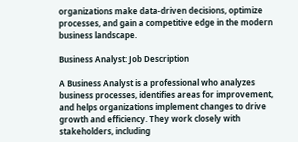organizations make data-driven decisions, optimize processes, and gain a competitive edge in the modern business landscape.

Business Analyst: Job Description

A Business Analyst is a professional who analyzes business processes, identifies areas for improvement, and helps organizations implement changes to drive growth and efficiency. They work closely with stakeholders, including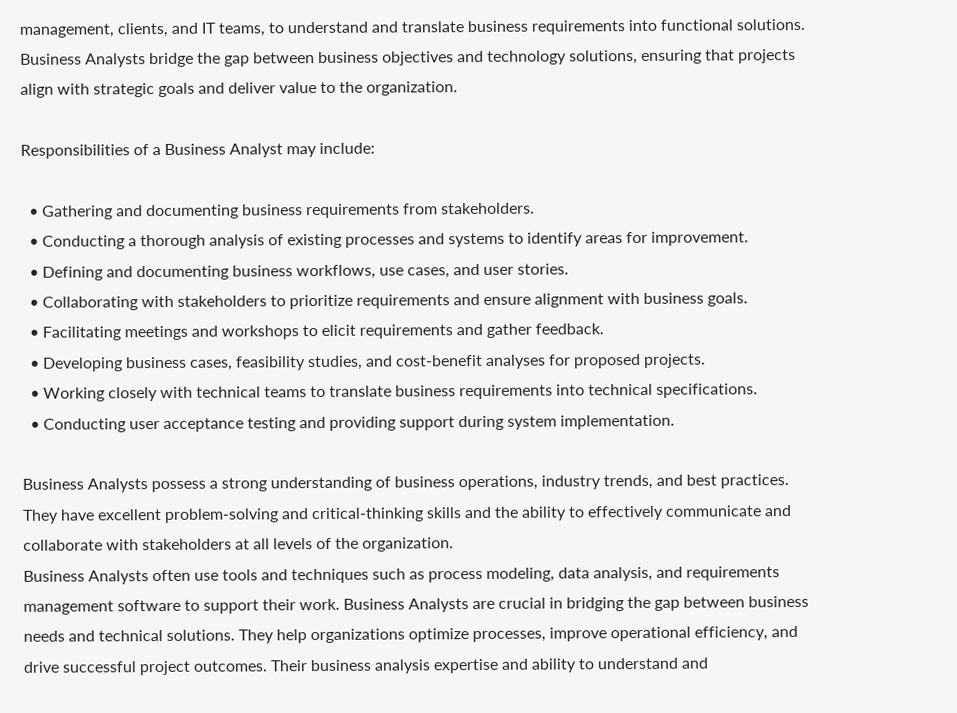management, clients, and IT teams, to understand and translate business requirements into functional solutions.
Business Analysts bridge the gap between business objectives and technology solutions, ensuring that projects align with strategic goals and deliver value to the organization.

Responsibilities of a Business Analyst may include:

  • Gathering and documenting business requirements from stakeholders.
  • Conducting a thorough analysis of existing processes and systems to identify areas for improvement.
  • Defining and documenting business workflows, use cases, and user stories.
  • Collaborating with stakeholders to prioritize requirements and ensure alignment with business goals.
  • Facilitating meetings and workshops to elicit requirements and gather feedback.
  • Developing business cases, feasibility studies, and cost-benefit analyses for proposed projects.
  • Working closely with technical teams to translate business requirements into technical specifications.
  • Conducting user acceptance testing and providing support during system implementation.

Business Analysts possess a strong understanding of business operations, industry trends, and best practices. They have excellent problem-solving and critical-thinking skills and the ability to effectively communicate and collaborate with stakeholders at all levels of the organization.
Business Analysts often use tools and techniques such as process modeling, data analysis, and requirements management software to support their work. Business Analysts are crucial in bridging the gap between business needs and technical solutions. They help organizations optimize processes, improve operational efficiency, and drive successful project outcomes. Their business analysis expertise and ability to understand and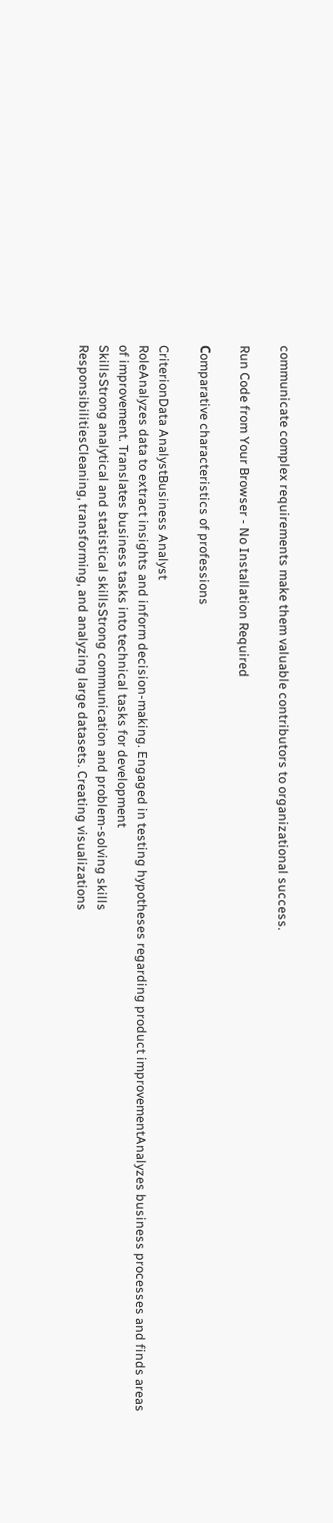communicate complex requirements make them valuable contributors to organizational success.

Run Code from Your Browser - No Installation Required

Сomparative characteristics of professions

CriterionData AnalystBusiness Analyst
RoleAnalyzes data to extract insights and inform decision-making. Engaged in testing hypotheses regarding product improvementAnalyzes business processes and finds areas of improvement. Translates business tasks into technical tasks for development
SkillsStrong analytical and statistical skillsStrong communication and problem-solving skills
ResponsibilitiesCleaning, transforming, and analyzing large datasets. Creating visualizations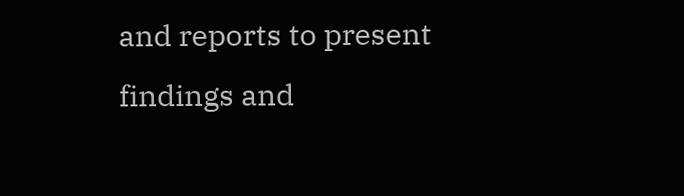and reports to present findings and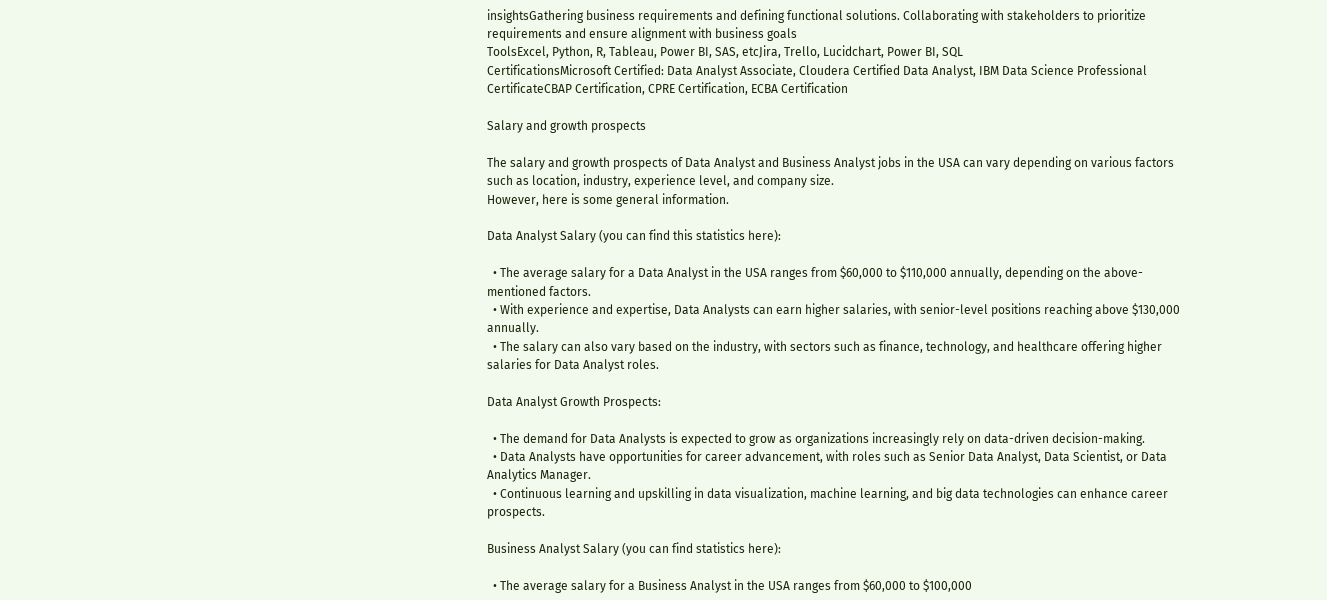insightsGathering business requirements and defining functional solutions. Collaborating with stakeholders to prioritize requirements and ensure alignment with business goals
ToolsExcel, Python, R, Tableau, Power BI, SAS, etcJira, Trello, Lucidchart, Power BI, SQL
CertificationsMicrosoft Certified: Data Analyst Associate, Cloudera Certified Data Analyst, IBM Data Science Professional CertificateCBAP Certification, CPRE Certification, ECBA Certification

Salary and growth prospects

The salary and growth prospects of Data Analyst and Business Analyst jobs in the USA can vary depending on various factors such as location, industry, experience level, and company size.
However, here is some general information.

Data Analyst Salary (you can find this statistics here):

  • The average salary for a Data Analyst in the USA ranges from $60,000 to $110,000 annually, depending on the above-mentioned factors.
  • With experience and expertise, Data Analysts can earn higher salaries, with senior-level positions reaching above $130,000 annually.
  • The salary can also vary based on the industry, with sectors such as finance, technology, and healthcare offering higher salaries for Data Analyst roles.

Data Analyst Growth Prospects:

  • The demand for Data Analysts is expected to grow as organizations increasingly rely on data-driven decision-making.
  • Data Analysts have opportunities for career advancement, with roles such as Senior Data Analyst, Data Scientist, or Data Analytics Manager.
  • Continuous learning and upskilling in data visualization, machine learning, and big data technologies can enhance career prospects.

Business Analyst Salary (you can find statistics here):

  • The average salary for a Business Analyst in the USA ranges from $60,000 to $100,000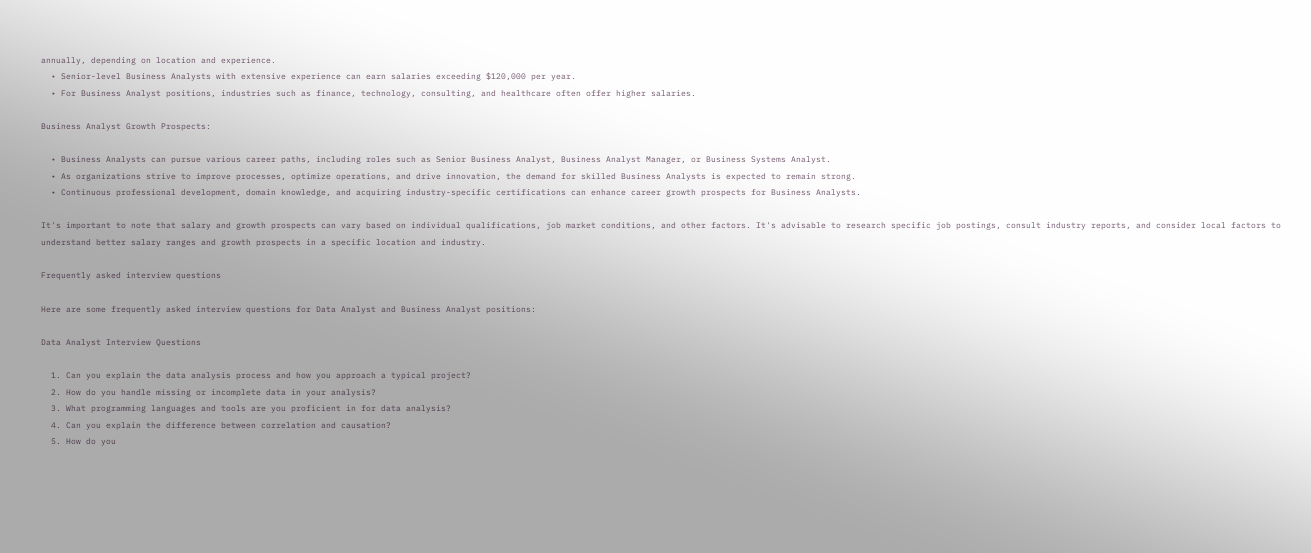annually, depending on location and experience.
  • Senior-level Business Analysts with extensive experience can earn salaries exceeding $120,000 per year.
  • For Business Analyst positions, industries such as finance, technology, consulting, and healthcare often offer higher salaries.

Business Analyst Growth Prospects:

  • Business Analysts can pursue various career paths, including roles such as Senior Business Analyst, Business Analyst Manager, or Business Systems Analyst.
  • As organizations strive to improve processes, optimize operations, and drive innovation, the demand for skilled Business Analysts is expected to remain strong.
  • Continuous professional development, domain knowledge, and acquiring industry-specific certifications can enhance career growth prospects for Business Analysts.

It's important to note that salary and growth prospects can vary based on individual qualifications, job market conditions, and other factors. It's advisable to research specific job postings, consult industry reports, and consider local factors to understand better salary ranges and growth prospects in a specific location and industry.

Frequently asked interview questions

Here are some frequently asked interview questions for Data Analyst and Business Analyst positions:

Data Analyst Interview Questions

  1. Can you explain the data analysis process and how you approach a typical project?
  2. How do you handle missing or incomplete data in your analysis?
  3. What programming languages and tools are you proficient in for data analysis?
  4. Can you explain the difference between correlation and causation?
  5. How do you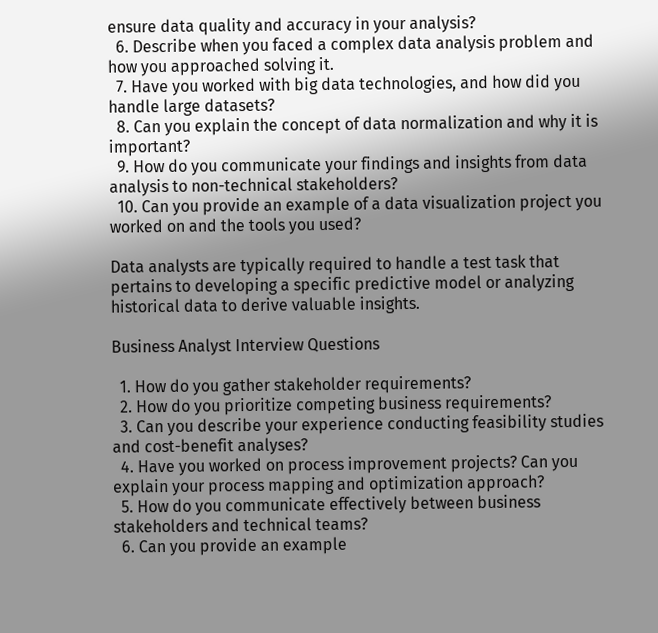ensure data quality and accuracy in your analysis?
  6. Describe when you faced a complex data analysis problem and how you approached solving it.
  7. Have you worked with big data technologies, and how did you handle large datasets?
  8. Can you explain the concept of data normalization and why it is important?
  9. How do you communicate your findings and insights from data analysis to non-technical stakeholders?
  10. Can you provide an example of a data visualization project you worked on and the tools you used?

Data analysts are typically required to handle a test task that pertains to developing a specific predictive model or analyzing historical data to derive valuable insights.

Business Analyst Interview Questions

  1. How do you gather stakeholder requirements?
  2. How do you prioritize competing business requirements?
  3. Can you describe your experience conducting feasibility studies and cost-benefit analyses?
  4. Have you worked on process improvement projects? Can you explain your process mapping and optimization approach?
  5. How do you communicate effectively between business stakeholders and technical teams?
  6. Can you provide an example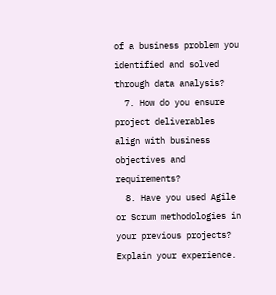of a business problem you identified and solved through data analysis?
  7. How do you ensure project deliverables align with business objectives and requirements?
  8. Have you used Agile or Scrum methodologies in your previous projects? Explain your experience.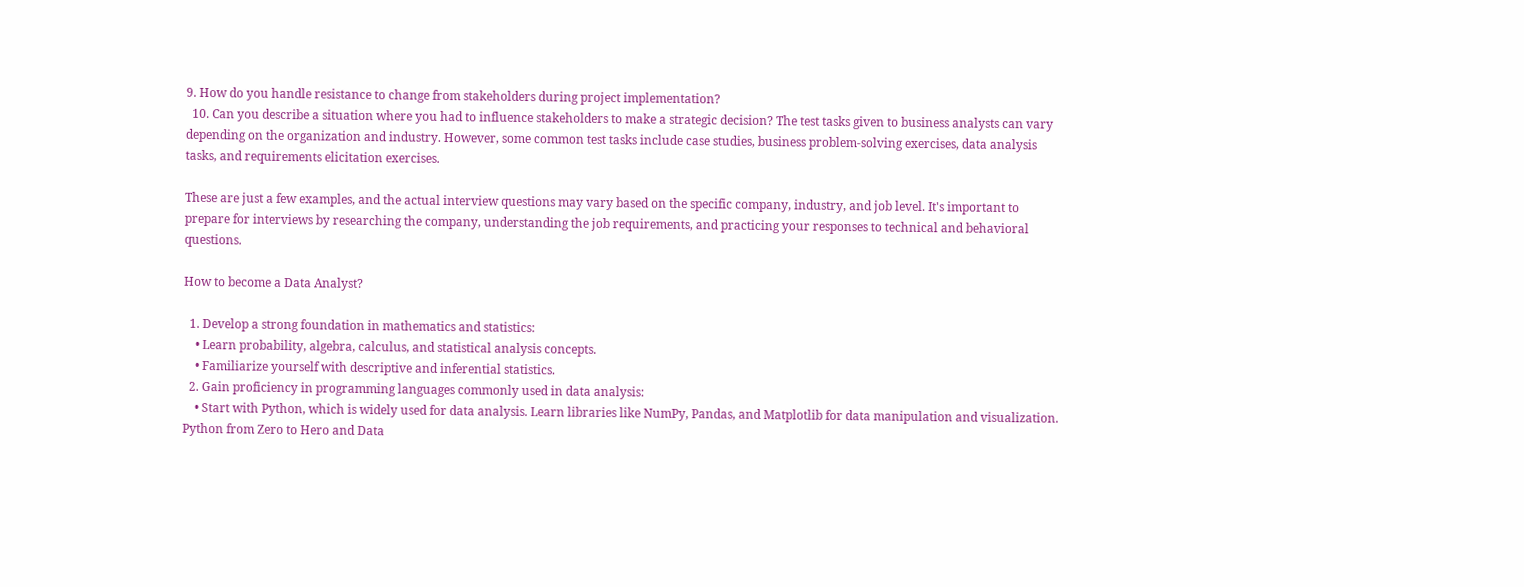9. How do you handle resistance to change from stakeholders during project implementation?
  10. Can you describe a situation where you had to influence stakeholders to make a strategic decision? The test tasks given to business analysts can vary depending on the organization and industry. However, some common test tasks include case studies, business problem-solving exercises, data analysis tasks, and requirements elicitation exercises.

These are just a few examples, and the actual interview questions may vary based on the specific company, industry, and job level. It's important to prepare for interviews by researching the company, understanding the job requirements, and practicing your responses to technical and behavioral questions.

How to become a Data Analyst?

  1. Develop a strong foundation in mathematics and statistics:
    • Learn probability, algebra, calculus, and statistical analysis concepts.
    • Familiarize yourself with descriptive and inferential statistics.
  2. Gain proficiency in programming languages commonly used in data analysis:
    • Start with Python, which is widely used for data analysis. Learn libraries like NumPy, Pandas, and Matplotlib for data manipulation and visualization. Python from Zero to Hero and Data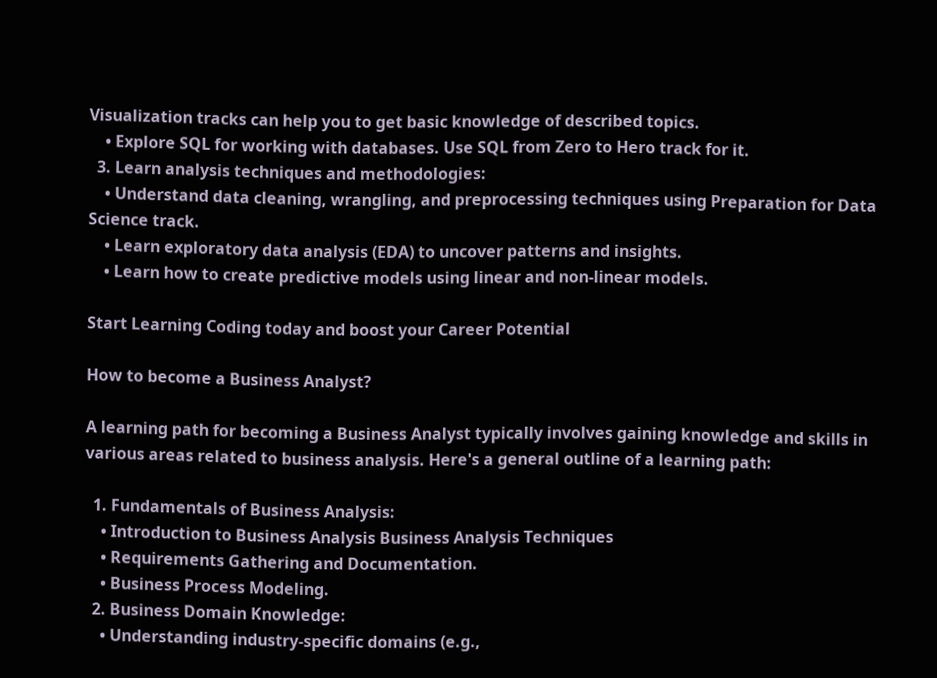Visualization tracks can help you to get basic knowledge of described topics.
    • Explore SQL for working with databases. Use SQL from Zero to Hero track for it.
  3. Learn analysis techniques and methodologies:
    • Understand data cleaning, wrangling, and preprocessing techniques using Preparation for Data Science track.
    • Learn exploratory data analysis (EDA) to uncover patterns and insights.
    • Learn how to create predictive models using linear and non-linear models.

Start Learning Coding today and boost your Career Potential

How to become a Business Analyst?

A learning path for becoming a Business Analyst typically involves gaining knowledge and skills in various areas related to business analysis. Here's a general outline of a learning path:

  1. Fundamentals of Business Analysis:
    • Introduction to Business Analysis Business Analysis Techniques
    • Requirements Gathering and Documentation.
    • Business Process Modeling.
  2. Business Domain Knowledge:
    • Understanding industry-specific domains (e.g.,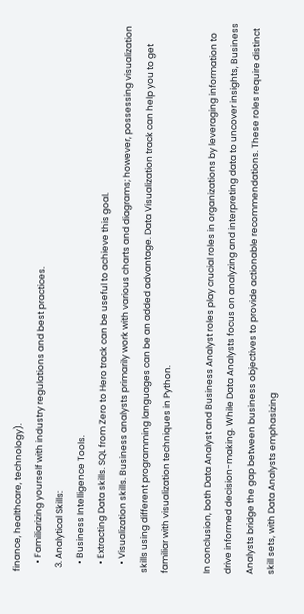finance, healthcare, technology).
    • Familiarizing yourself with industry regulations and best practices.
  3. Analytical Skills:
    • Business Intelligence Tools.
    • Extracting Data skills. SQL from Zero to Hero track can be useful to achieve this goal.
    • Visualization skills. Business analysts primarily work with various charts and diagrams; however, possessing visualization skills using different programming languages can be an added advantage. Data Visualization track can help you to get familiar with visualization techniques in Python.

In conclusion, both Data Analyst and Business Analyst roles play crucial roles in organizations by leveraging information to drive informed decision-making. While Data Analysts focus on analyzing and interpreting data to uncover insights, Business Analysts bridge the gap between business objectives to provide actionable recommendations. These roles require distinct skill sets, with Data Analysts emphasizing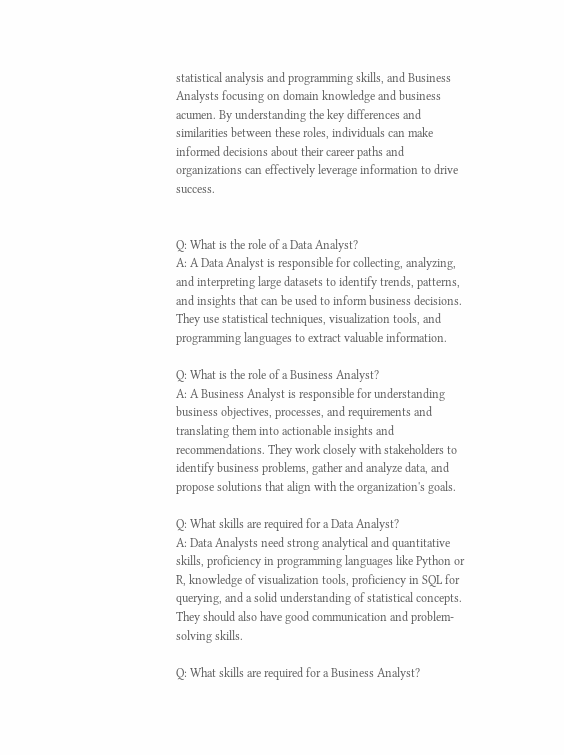statistical analysis and programming skills, and Business Analysts focusing on domain knowledge and business acumen. By understanding the key differences and similarities between these roles, individuals can make informed decisions about their career paths and organizations can effectively leverage information to drive success.


Q: What is the role of a Data Analyst?
A: A Data Analyst is responsible for collecting, analyzing, and interpreting large datasets to identify trends, patterns, and insights that can be used to inform business decisions. They use statistical techniques, visualization tools, and programming languages to extract valuable information.

Q: What is the role of a Business Analyst?
A: A Business Analyst is responsible for understanding business objectives, processes, and requirements and translating them into actionable insights and recommendations. They work closely with stakeholders to identify business problems, gather and analyze data, and propose solutions that align with the organization's goals.

Q: What skills are required for a Data Analyst?
A: Data Analysts need strong analytical and quantitative skills, proficiency in programming languages like Python or R, knowledge of visualization tools, proficiency in SQL for querying, and a solid understanding of statistical concepts. They should also have good communication and problem-solving skills.

Q: What skills are required for a Business Analyst?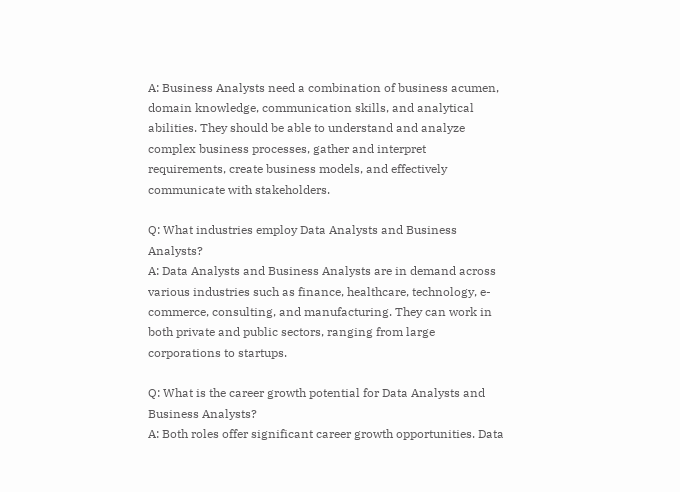A: Business Analysts need a combination of business acumen, domain knowledge, communication skills, and analytical abilities. They should be able to understand and analyze complex business processes, gather and interpret requirements, create business models, and effectively communicate with stakeholders.

Q: What industries employ Data Analysts and Business Analysts?
A: Data Analysts and Business Analysts are in demand across various industries such as finance, healthcare, technology, e-commerce, consulting, and manufacturing. They can work in both private and public sectors, ranging from large corporations to startups.

Q: What is the career growth potential for Data Analysts and Business Analysts?
A: Both roles offer significant career growth opportunities. Data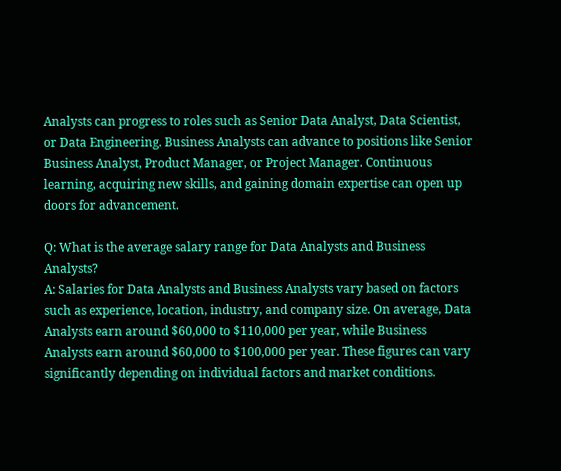Analysts can progress to roles such as Senior Data Analyst, Data Scientist, or Data Engineering. Business Analysts can advance to positions like Senior Business Analyst, Product Manager, or Project Manager. Continuous learning, acquiring new skills, and gaining domain expertise can open up doors for advancement.

Q: What is the average salary range for Data Analysts and Business Analysts?
A: Salaries for Data Analysts and Business Analysts vary based on factors such as experience, location, industry, and company size. On average, Data Analysts earn around $60,000 to $110,000 per year, while Business Analysts earn around $60,000 to $100,000 per year. These figures can vary significantly depending on individual factors and market conditions.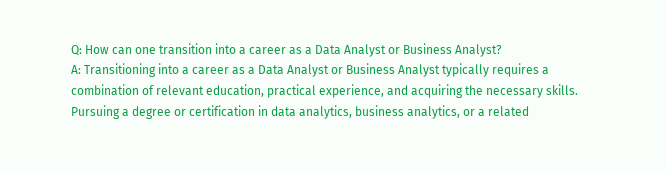Q: How can one transition into a career as a Data Analyst or Business Analyst?
A: Transitioning into a career as a Data Analyst or Business Analyst typically requires a combination of relevant education, practical experience, and acquiring the necessary skills. Pursuing a degree or certification in data analytics, business analytics, or a related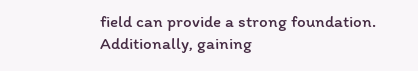field can provide a strong foundation. Additionally, gaining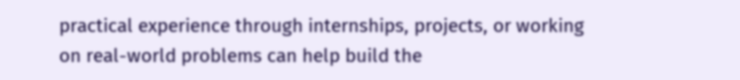practical experience through internships, projects, or working on real-world problems can help build the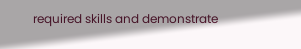required skills and demonstrate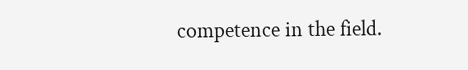competence in the field.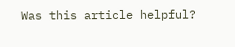Was this article helpful?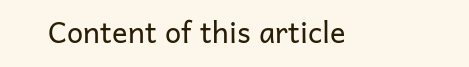Content of this article